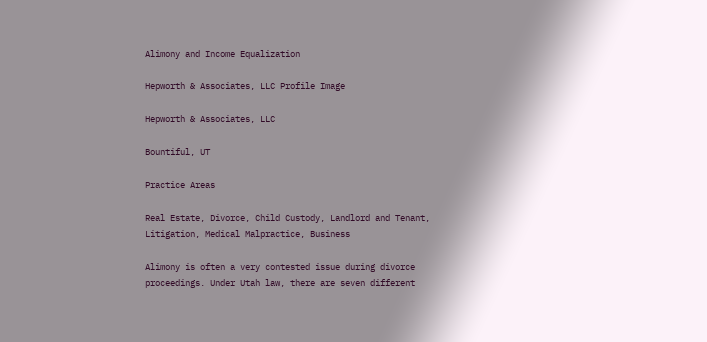Alimony and Income Equalization

Hepworth & Associates, LLC Profile Image

Hepworth & Associates, LLC

Bountiful, UT

Practice Areas

Real Estate, Divorce, Child Custody, Landlord and Tenant, Litigation, Medical Malpractice, Business

Alimony is often a very contested issue during divorce proceedings. Under Utah law, there are seven different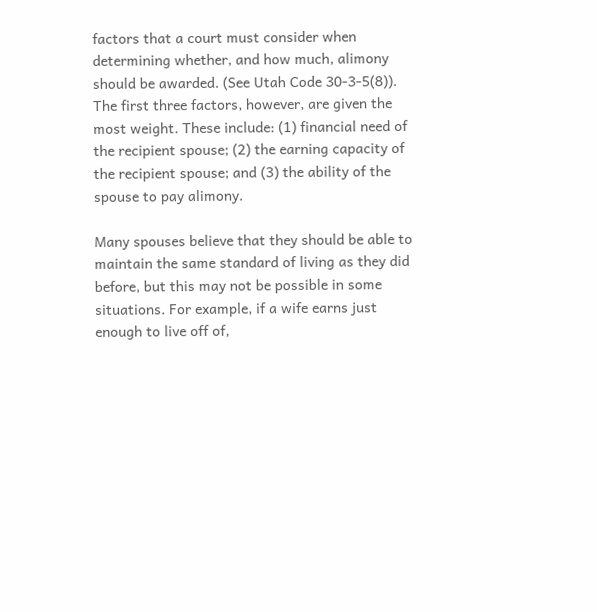factors that a court must consider when determining whether, and how much, alimony should be awarded. (See Utah Code 30-3-5(8)). The first three factors, however, are given the most weight. These include: (1) financial need of the recipient spouse; (2) the earning capacity of the recipient spouse; and (3) the ability of the spouse to pay alimony.

Many spouses believe that they should be able to maintain the same standard of living as they did before, but this may not be possible in some situations. For example, if a wife earns just enough to live off of,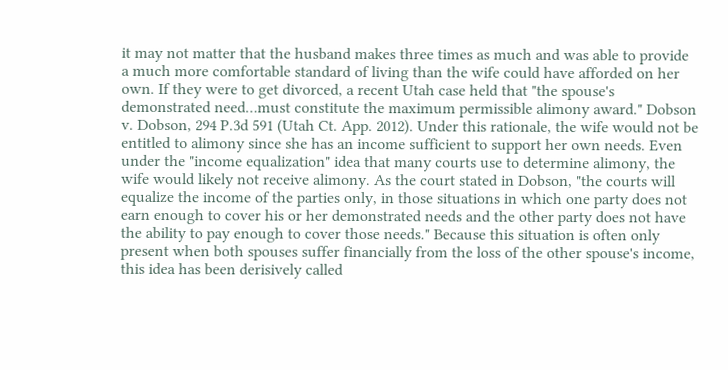it may not matter that the husband makes three times as much and was able to provide a much more comfortable standard of living than the wife could have afforded on her own. If they were to get divorced, a recent Utah case held that "the spouse's demonstrated need…must constitute the maximum permissible alimony award." Dobson v. Dobson, 294 P.3d 591 (Utah Ct. App. 2012). Under this rationale, the wife would not be entitled to alimony since she has an income sufficient to support her own needs. Even under the "income equalization" idea that many courts use to determine alimony, the wife would likely not receive alimony. As the court stated in Dobson, "the courts will equalize the income of the parties only, in those situations in which one party does not earn enough to cover his or her demonstrated needs and the other party does not have the ability to pay enough to cover those needs." Because this situation is often only present when both spouses suffer financially from the loss of the other spouse's income, this idea has been derisively called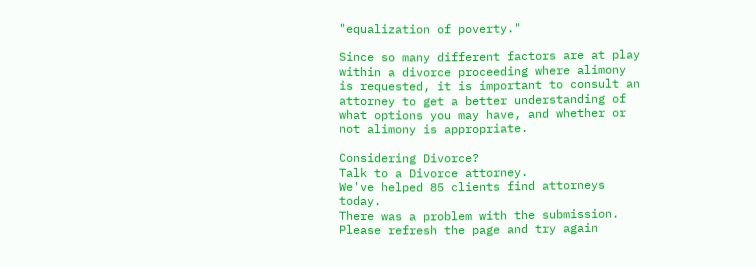"equalization of poverty."

Since so many different factors are at play within a divorce proceeding where alimony is requested, it is important to consult an attorney to get a better understanding of what options you may have, and whether or not alimony is appropriate.

Considering Divorce?
Talk to a Divorce attorney.
We've helped 85 clients find attorneys today.
There was a problem with the submission. Please refresh the page and try again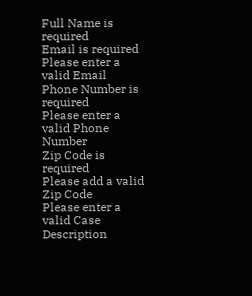Full Name is required
Email is required
Please enter a valid Email
Phone Number is required
Please enter a valid Phone Number
Zip Code is required
Please add a valid Zip Code
Please enter a valid Case Description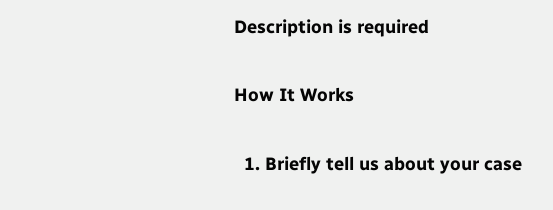Description is required

How It Works

  1. Briefly tell us about your case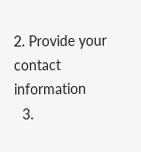2. Provide your contact information
  3.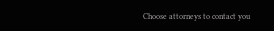Choose attorneys to contact you